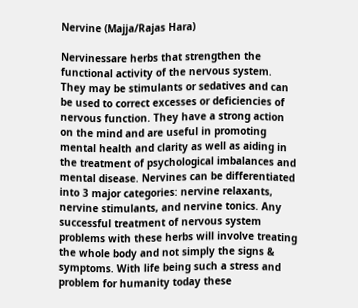Nervine (Majja/Rajas Hara)

Nervinessare herbs that strengthen the functional activity of the nervous system. They may be stimulants or sedatives and can be used to correct excesses or deficiencies of nervous function. They have a strong action on the mind and are useful in promoting mental health and clarity as well as aiding in the treatment of psychological imbalances and mental disease. Nervines can be differentiated into 3 major categories: nervine relaxants, nervine stimulants, and nervine tonics. Any successful treatment of nervous system problems with these herbs will involve treating the whole body and not simply the signs & symptoms. With life being such a stress and problem for humanity today these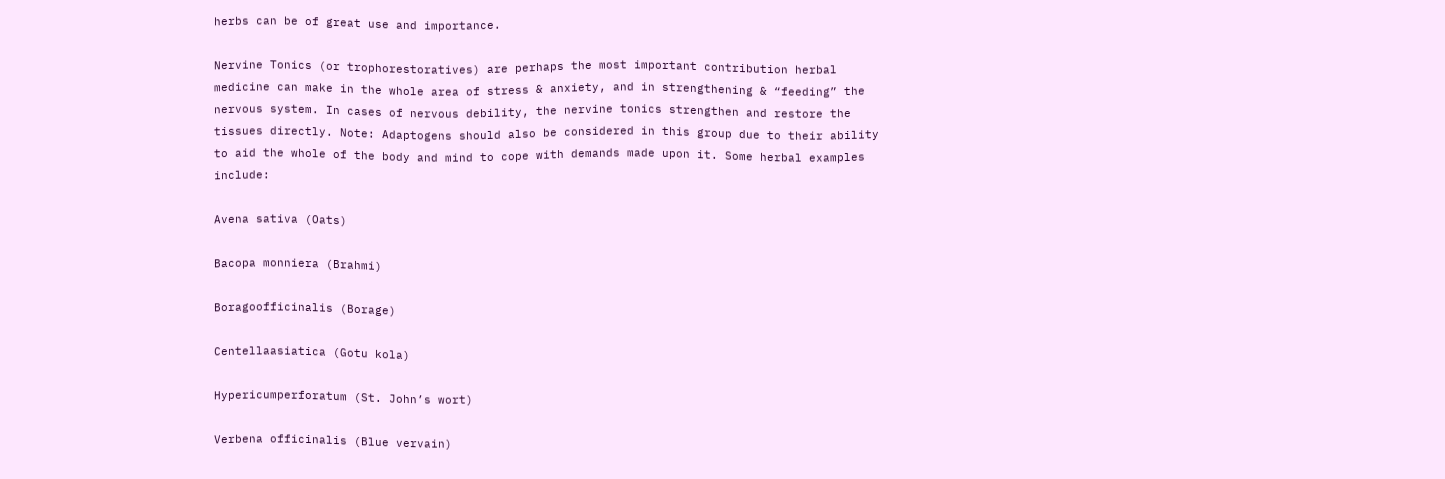herbs can be of great use and importance.

Nervine Tonics (or trophorestoratives) are perhaps the most important contribution herbal medicine can make in the whole area of stress & anxiety, and in strengthening & “feeding” the nervous system. In cases of nervous debility, the nervine tonics strengthen and restore the tissues directly. Note: Adaptogens should also be considered in this group due to their ability to aid the whole of the body and mind to cope with demands made upon it. Some herbal examples include:

Avena sativa (Oats)

Bacopa monniera (Brahmi)

Boragoofficinalis (Borage)

Centellaasiatica (Gotu kola)

Hypericumperforatum (St. John’s wort)

Verbena officinalis (Blue vervain)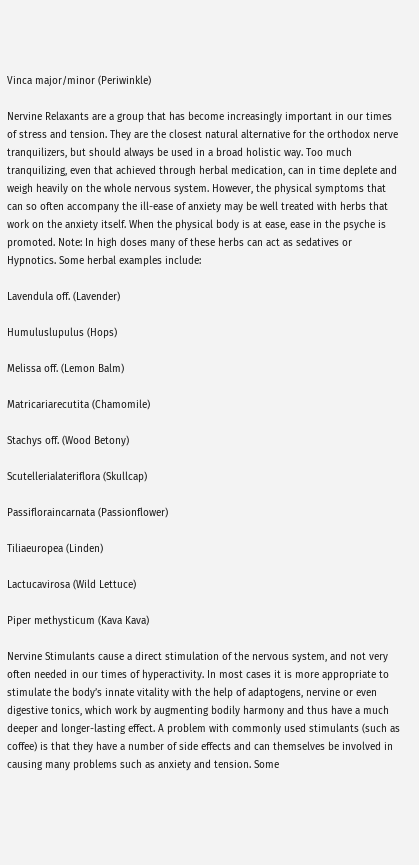Vinca major/minor (Periwinkle)

Nervine Relaxants are a group that has become increasingly important in our times of stress and tension. They are the closest natural alternative for the orthodox nerve tranquilizers, but should always be used in a broad holistic way. Too much tranquilizing, even that achieved through herbal medication, can in time deplete and weigh heavily on the whole nervous system. However, the physical symptoms that can so often accompany the ill-ease of anxiety may be well treated with herbs that work on the anxiety itself. When the physical body is at ease, ease in the psyche is promoted. Note: In high doses many of these herbs can act as sedatives or Hypnotics. Some herbal examples include:

Lavendula off. (Lavender)

Humuluslupulus (Hops)

Melissa off. (Lemon Balm)

Matricariarecutita (Chamomile)

Stachys off. (Wood Betony)

Scutellerialateriflora (Skullcap)

Passifloraincarnata (Passionflower)

Tiliaeuropea (Linden)

Lactucavirosa (Wild Lettuce)

Piper methysticum (Kava Kava)

Nervine Stimulants cause a direct stimulation of the nervous system, and not very often needed in our times of hyperactivity. In most cases it is more appropriate to stimulate the body’s innate vitality with the help of adaptogens, nervine or even digestive tonics, which work by augmenting bodily harmony and thus have a much deeper and longer-lasting effect. A problem with commonly used stimulants (such as coffee) is that they have a number of side effects and can themselves be involved in causing many problems such as anxiety and tension. Some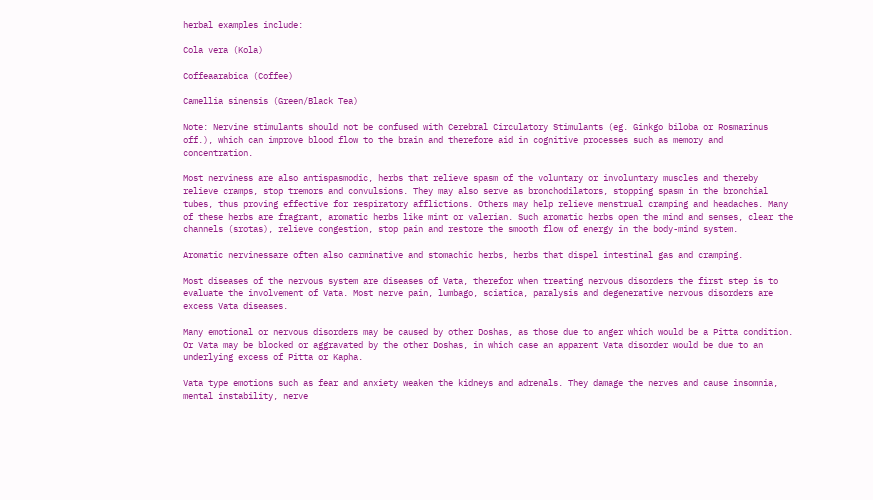herbal examples include:

Cola vera (Kola)

Coffeaarabica (Coffee)

Camellia sinensis (Green/Black Tea)

Note: Nervine stimulants should not be confused with Cerebral Circulatory Stimulants (eg. Ginkgo biloba or Rosmarinus off.), which can improve blood flow to the brain and therefore aid in cognitive processes such as memory and concentration.

Most nerviness are also antispasmodic, herbs that relieve spasm of the voluntary or involuntary muscles and thereby relieve cramps, stop tremors and convulsions. They may also serve as bronchodilators, stopping spasm in the bronchial tubes, thus proving effective for respiratory afflictions. Others may help relieve menstrual cramping and headaches. Many of these herbs are fragrant, aromatic herbs like mint or valerian. Such aromatic herbs open the mind and senses, clear the channels (srotas), relieve congestion, stop pain and restore the smooth flow of energy in the body-mind system.

Aromatic nervinessare often also carminative and stomachic herbs, herbs that dispel intestinal gas and cramping.

Most diseases of the nervous system are diseases of Vata, therefor when treating nervous disorders the first step is to evaluate the involvement of Vata. Most nerve pain, lumbago, sciatica, paralysis and degenerative nervous disorders are excess Vata diseases.

Many emotional or nervous disorders may be caused by other Doshas, as those due to anger which would be a Pitta condition. Or Vata may be blocked or aggravated by the other Doshas, in which case an apparent Vata disorder would be due to an underlying excess of Pitta or Kapha.

Vata type emotions such as fear and anxiety weaken the kidneys and adrenals. They damage the nerves and cause insomnia, mental instability, nerve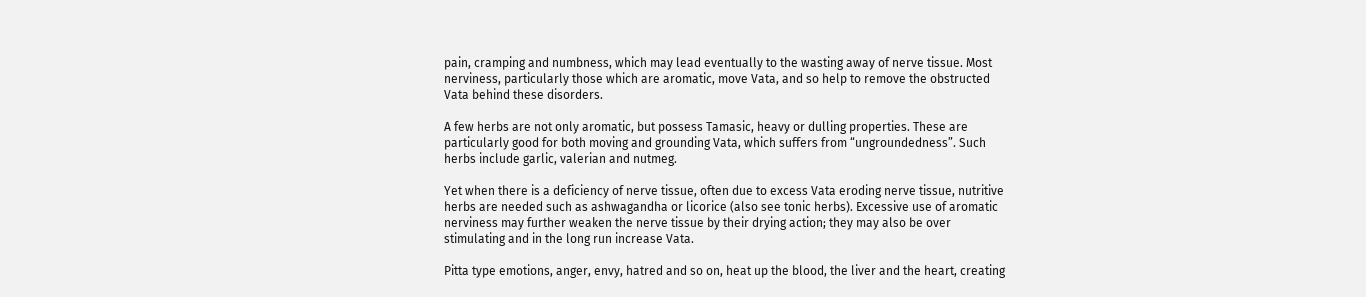pain, cramping and numbness, which may lead eventually to the wasting away of nerve tissue. Most nerviness, particularly those which are aromatic, move Vata, and so help to remove the obstructed Vata behind these disorders.

A few herbs are not only aromatic, but possess Tamasic, heavy or dulling properties. These are particularly good for both moving and grounding Vata, which suffers from “ungroundedness”. Such herbs include garlic, valerian and nutmeg.

Yet when there is a deficiency of nerve tissue, often due to excess Vata eroding nerve tissue, nutritive herbs are needed such as ashwagandha or licorice (also see tonic herbs). Excessive use of aromatic nerviness may further weaken the nerve tissue by their drying action; they may also be over stimulating and in the long run increase Vata.

Pitta type emotions, anger, envy, hatred and so on, heat up the blood, the liver and the heart, creating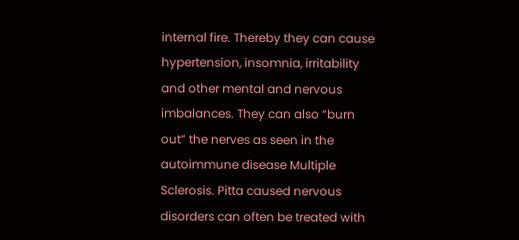internal fire. Thereby they can cause hypertension, insomnia, irritability and other mental and nervous imbalances. They can also “burn out” the nerves as seen in the autoimmune disease Multiple Sclerosis. Pitta caused nervous disorders can often be treated with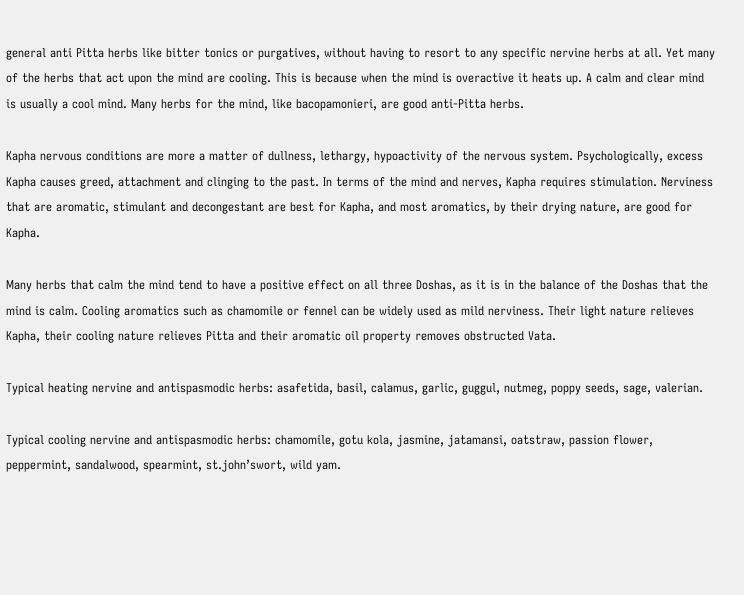general anti Pitta herbs like bitter tonics or purgatives, without having to resort to any specific nervine herbs at all. Yet many of the herbs that act upon the mind are cooling. This is because when the mind is overactive it heats up. A calm and clear mind is usually a cool mind. Many herbs for the mind, like bacopamonieri, are good anti-Pitta herbs.

Kapha nervous conditions are more a matter of dullness, lethargy, hypoactivity of the nervous system. Psychologically, excess Kapha causes greed, attachment and clinging to the past. In terms of the mind and nerves, Kapha requires stimulation. Nerviness that are aromatic, stimulant and decongestant are best for Kapha, and most aromatics, by their drying nature, are good for Kapha.

Many herbs that calm the mind tend to have a positive effect on all three Doshas, as it is in the balance of the Doshas that the mind is calm. Cooling aromatics such as chamomile or fennel can be widely used as mild nerviness. Their light nature relieves Kapha, their cooling nature relieves Pitta and their aromatic oil property removes obstructed Vata.

Typical heating nervine and antispasmodic herbs: asafetida, basil, calamus, garlic, guggul, nutmeg, poppy seeds, sage, valerian.

Typical cooling nervine and antispasmodic herbs: chamomile, gotu kola, jasmine, jatamansi, oatstraw, passion flower, peppermint, sandalwood, spearmint, st.john’swort, wild yam.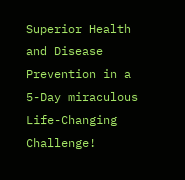Superior Health and Disease Prevention in a 5-Day miraculous Life-Changing Challenge!